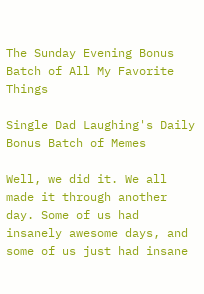The Sunday Evening Bonus Batch of All My Favorite Things

Single Dad Laughing's Daily Bonus Batch of Memes

Well, we did it. We all made it through another day. Some of us had insanely awesome days, and some of us just had insane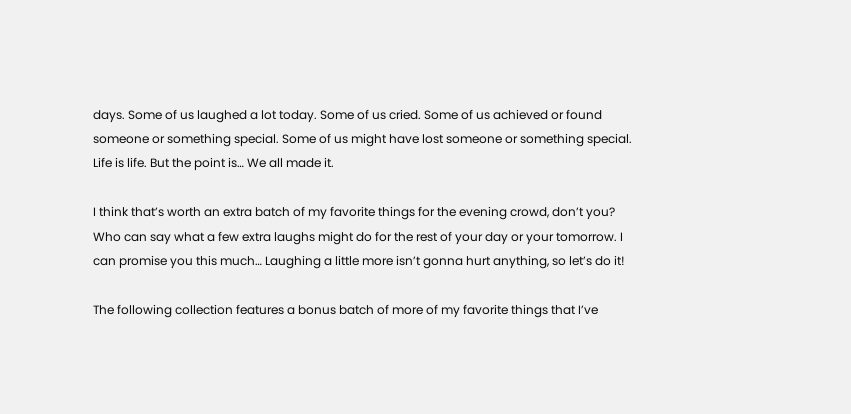days. Some of us laughed a lot today. Some of us cried. Some of us achieved or found someone or something special. Some of us might have lost someone or something special. Life is life. But the point is… We all made it.

I think that’s worth an extra batch of my favorite things for the evening crowd, don’t you? Who can say what a few extra laughs might do for the rest of your day or your tomorrow. I can promise you this much… Laughing a little more isn’t gonna hurt anything, so let’s do it!

The following collection features a bonus batch of more of my favorite things that I’ve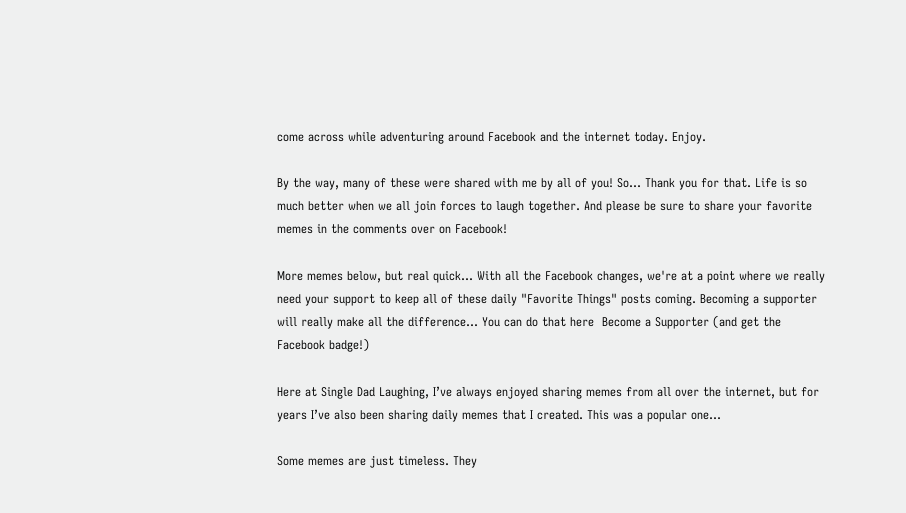come across while adventuring around Facebook and the internet today. Enjoy.

By the way, many of these were shared with me by all of you! So… Thank you for that. Life is so much better when we all join forces to laugh together. And please be sure to share your favorite memes in the comments over on Facebook!

More memes below, but real quick... With all the Facebook changes, we're at a point where we really need your support to keep all of these daily "Favorite Things" posts coming. Becoming a supporter will really make all the difference... You can do that here  Become a Supporter (and get the Facebook badge!)

Here at Single Dad Laughing, I’ve always enjoyed sharing memes from all over the internet, but for years I’ve also been sharing daily memes that I created. This was a popular one…

Some memes are just timeless. They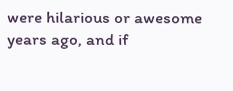were hilarious or awesome years ago, and if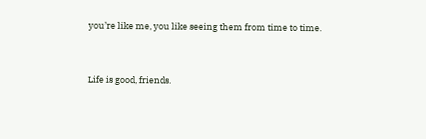you’re like me, you like seeing them from time to time.



Life is good, friends.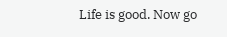Life is good. Now go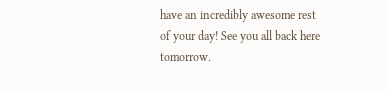have an incredibly awesome rest of your day! See you all back here tomorrow.